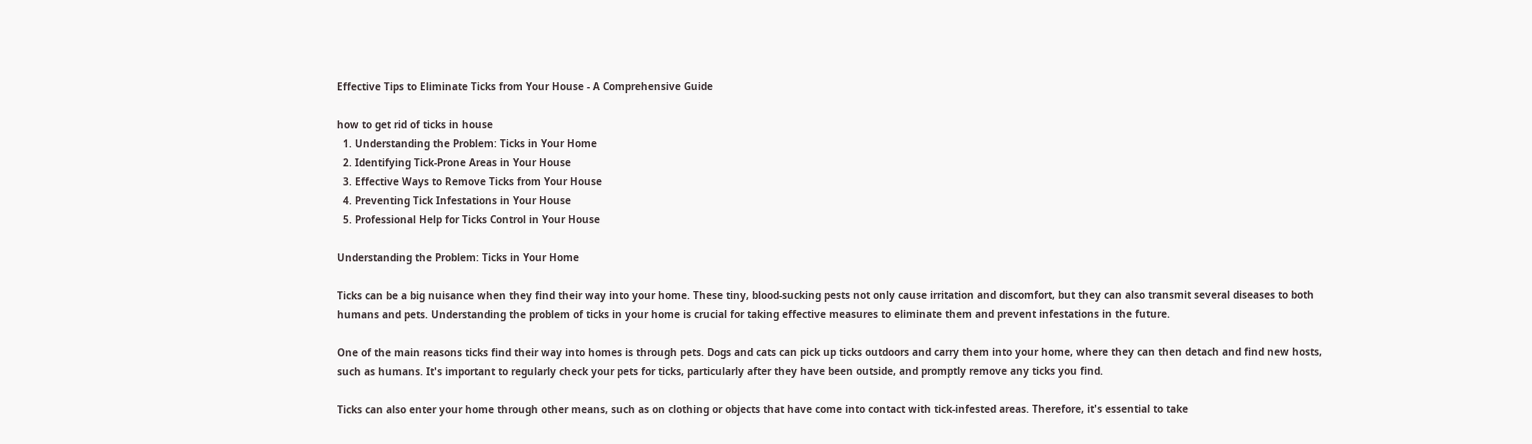Effective Tips to Eliminate Ticks from Your House - A Comprehensive Guide

how to get rid of ticks in house
  1. Understanding the Problem: Ticks in Your Home
  2. Identifying Tick-Prone Areas in Your House
  3. Effective Ways to Remove Ticks from Your House
  4. Preventing Tick Infestations in Your House
  5. Professional Help for Ticks Control in Your House

Understanding the Problem: Ticks in Your Home

Ticks can be a big nuisance when they find their way into your home. These tiny, blood-sucking pests not only cause irritation and discomfort, but they can also transmit several diseases to both humans and pets. Understanding the problem of ticks in your home is crucial for taking effective measures to eliminate them and prevent infestations in the future.

One of the main reasons ticks find their way into homes is through pets. Dogs and cats can pick up ticks outdoors and carry them into your home, where they can then detach and find new hosts, such as humans. It's important to regularly check your pets for ticks, particularly after they have been outside, and promptly remove any ticks you find.

Ticks can also enter your home through other means, such as on clothing or objects that have come into contact with tick-infested areas. Therefore, it's essential to take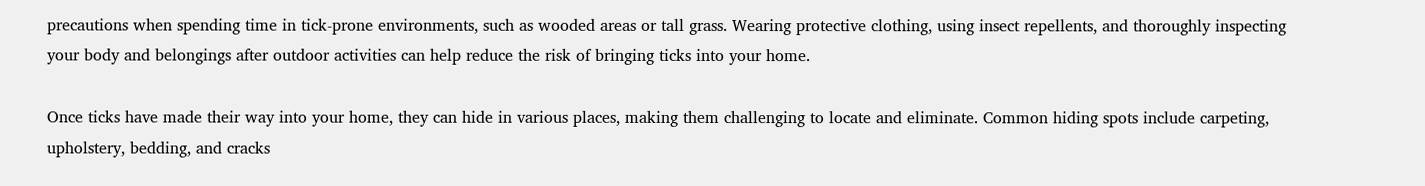precautions when spending time in tick-prone environments, such as wooded areas or tall grass. Wearing protective clothing, using insect repellents, and thoroughly inspecting your body and belongings after outdoor activities can help reduce the risk of bringing ticks into your home.

Once ticks have made their way into your home, they can hide in various places, making them challenging to locate and eliminate. Common hiding spots include carpeting, upholstery, bedding, and cracks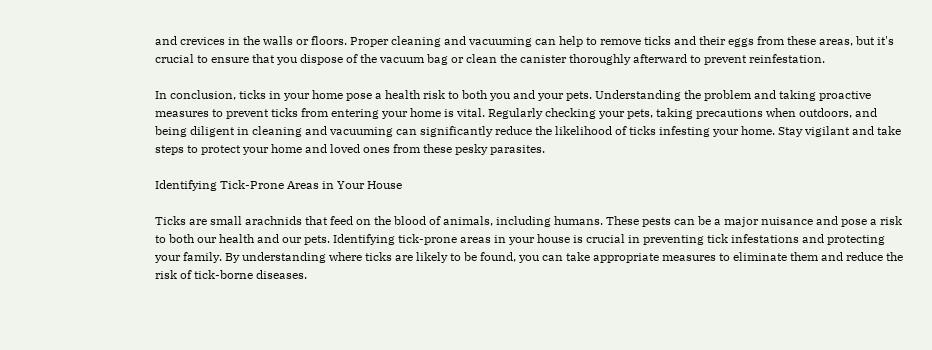and crevices in the walls or floors. Proper cleaning and vacuuming can help to remove ticks and their eggs from these areas, but it's crucial to ensure that you dispose of the vacuum bag or clean the canister thoroughly afterward to prevent reinfestation.

In conclusion, ticks in your home pose a health risk to both you and your pets. Understanding the problem and taking proactive measures to prevent ticks from entering your home is vital. Regularly checking your pets, taking precautions when outdoors, and being diligent in cleaning and vacuuming can significantly reduce the likelihood of ticks infesting your home. Stay vigilant and take steps to protect your home and loved ones from these pesky parasites.

Identifying Tick-Prone Areas in Your House

Ticks are small arachnids that feed on the blood of animals, including humans. These pests can be a major nuisance and pose a risk to both our health and our pets. Identifying tick-prone areas in your house is crucial in preventing tick infestations and protecting your family. By understanding where ticks are likely to be found, you can take appropriate measures to eliminate them and reduce the risk of tick-borne diseases.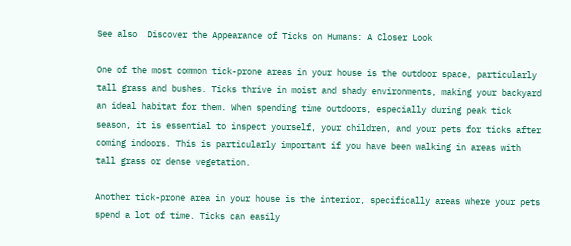See also  Discover the Appearance of Ticks on Humans: A Closer Look

One of the most common tick-prone areas in your house is the outdoor space, particularly tall grass and bushes. Ticks thrive in moist and shady environments, making your backyard an ideal habitat for them. When spending time outdoors, especially during peak tick season, it is essential to inspect yourself, your children, and your pets for ticks after coming indoors. This is particularly important if you have been walking in areas with tall grass or dense vegetation.

Another tick-prone area in your house is the interior, specifically areas where your pets spend a lot of time. Ticks can easily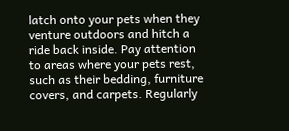latch onto your pets when they venture outdoors and hitch a ride back inside. Pay attention to areas where your pets rest, such as their bedding, furniture covers, and carpets. Regularly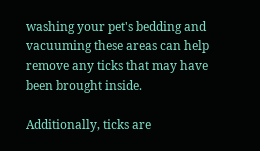washing your pet's bedding and vacuuming these areas can help remove any ticks that may have been brought inside.

Additionally, ticks are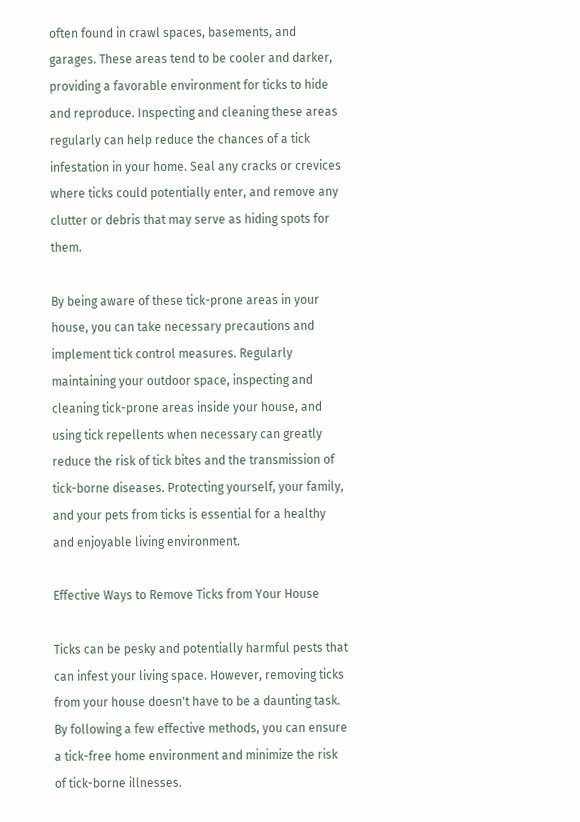often found in crawl spaces, basements, and garages. These areas tend to be cooler and darker, providing a favorable environment for ticks to hide and reproduce. Inspecting and cleaning these areas regularly can help reduce the chances of a tick infestation in your home. Seal any cracks or crevices where ticks could potentially enter, and remove any clutter or debris that may serve as hiding spots for them.

By being aware of these tick-prone areas in your house, you can take necessary precautions and implement tick control measures. Regularly maintaining your outdoor space, inspecting and cleaning tick-prone areas inside your house, and using tick repellents when necessary can greatly reduce the risk of tick bites and the transmission of tick-borne diseases. Protecting yourself, your family, and your pets from ticks is essential for a healthy and enjoyable living environment.

Effective Ways to Remove Ticks from Your House

Ticks can be pesky and potentially harmful pests that can infest your living space. However, removing ticks from your house doesn't have to be a daunting task. By following a few effective methods, you can ensure a tick-free home environment and minimize the risk of tick-borne illnesses.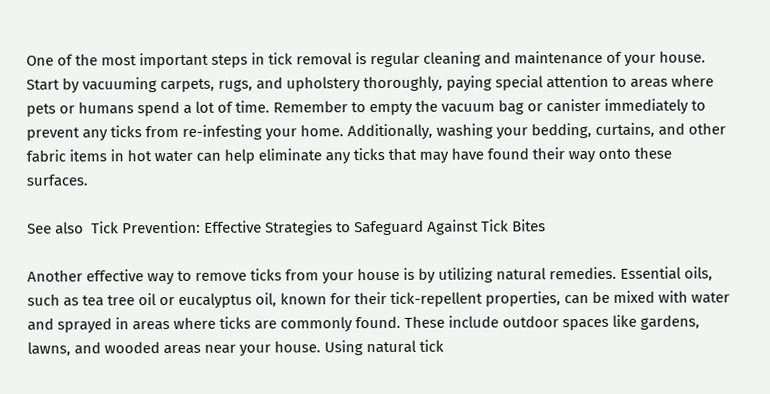One of the most important steps in tick removal is regular cleaning and maintenance of your house. Start by vacuuming carpets, rugs, and upholstery thoroughly, paying special attention to areas where pets or humans spend a lot of time. Remember to empty the vacuum bag or canister immediately to prevent any ticks from re-infesting your home. Additionally, washing your bedding, curtains, and other fabric items in hot water can help eliminate any ticks that may have found their way onto these surfaces.

See also  Tick Prevention: Effective Strategies to Safeguard Against Tick Bites

Another effective way to remove ticks from your house is by utilizing natural remedies. Essential oils, such as tea tree oil or eucalyptus oil, known for their tick-repellent properties, can be mixed with water and sprayed in areas where ticks are commonly found. These include outdoor spaces like gardens, lawns, and wooded areas near your house. Using natural tick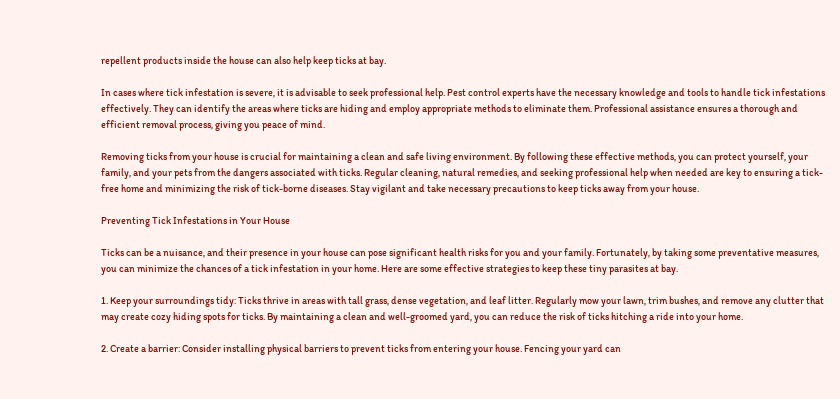repellent products inside the house can also help keep ticks at bay.

In cases where tick infestation is severe, it is advisable to seek professional help. Pest control experts have the necessary knowledge and tools to handle tick infestations effectively. They can identify the areas where ticks are hiding and employ appropriate methods to eliminate them. Professional assistance ensures a thorough and efficient removal process, giving you peace of mind.

Removing ticks from your house is crucial for maintaining a clean and safe living environment. By following these effective methods, you can protect yourself, your family, and your pets from the dangers associated with ticks. Regular cleaning, natural remedies, and seeking professional help when needed are key to ensuring a tick-free home and minimizing the risk of tick-borne diseases. Stay vigilant and take necessary precautions to keep ticks away from your house.

Preventing Tick Infestations in Your House

Ticks can be a nuisance, and their presence in your house can pose significant health risks for you and your family. Fortunately, by taking some preventative measures, you can minimize the chances of a tick infestation in your home. Here are some effective strategies to keep these tiny parasites at bay.

1. Keep your surroundings tidy: Ticks thrive in areas with tall grass, dense vegetation, and leaf litter. Regularly mow your lawn, trim bushes, and remove any clutter that may create cozy hiding spots for ticks. By maintaining a clean and well-groomed yard, you can reduce the risk of ticks hitching a ride into your home.

2. Create a barrier: Consider installing physical barriers to prevent ticks from entering your house. Fencing your yard can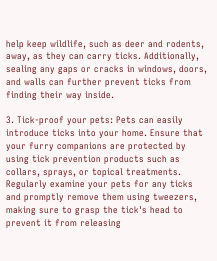help keep wildlife, such as deer and rodents, away, as they can carry ticks. Additionally, sealing any gaps or cracks in windows, doors, and walls can further prevent ticks from finding their way inside.

3. Tick-proof your pets: Pets can easily introduce ticks into your home. Ensure that your furry companions are protected by using tick prevention products such as collars, sprays, or topical treatments. Regularly examine your pets for any ticks and promptly remove them using tweezers, making sure to grasp the tick's head to prevent it from releasing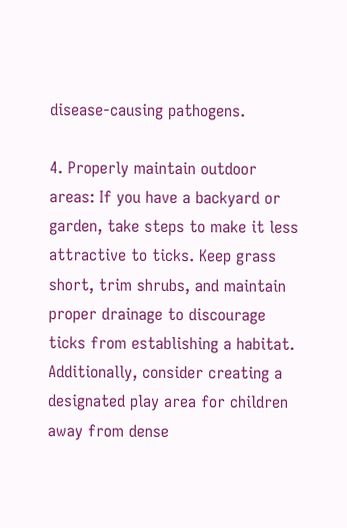disease-causing pathogens.

4. Properly maintain outdoor areas: If you have a backyard or garden, take steps to make it less attractive to ticks. Keep grass short, trim shrubs, and maintain proper drainage to discourage ticks from establishing a habitat. Additionally, consider creating a designated play area for children away from dense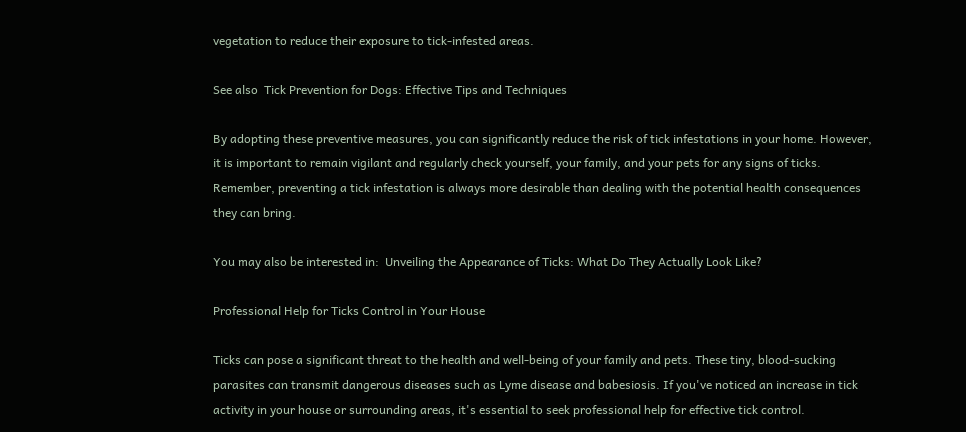vegetation to reduce their exposure to tick-infested areas.

See also  Tick Prevention for Dogs: Effective Tips and Techniques

By adopting these preventive measures, you can significantly reduce the risk of tick infestations in your home. However, it is important to remain vigilant and regularly check yourself, your family, and your pets for any signs of ticks. Remember, preventing a tick infestation is always more desirable than dealing with the potential health consequences they can bring.

You may also be interested in:  Unveiling the Appearance of Ticks: What Do They Actually Look Like?

Professional Help for Ticks Control in Your House

Ticks can pose a significant threat to the health and well-being of your family and pets. These tiny, blood-sucking parasites can transmit dangerous diseases such as Lyme disease and babesiosis. If you've noticed an increase in tick activity in your house or surrounding areas, it's essential to seek professional help for effective tick control.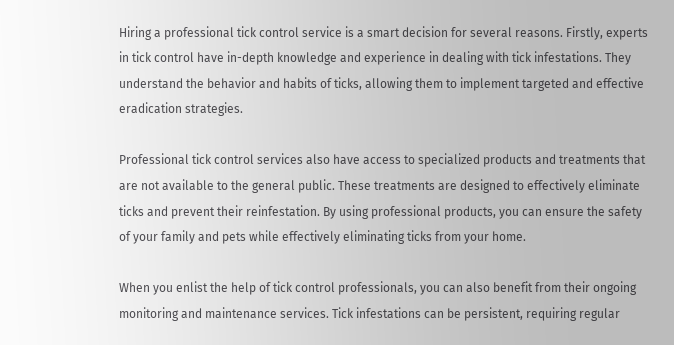Hiring a professional tick control service is a smart decision for several reasons. Firstly, experts in tick control have in-depth knowledge and experience in dealing with tick infestations. They understand the behavior and habits of ticks, allowing them to implement targeted and effective eradication strategies.

Professional tick control services also have access to specialized products and treatments that are not available to the general public. These treatments are designed to effectively eliminate ticks and prevent their reinfestation. By using professional products, you can ensure the safety of your family and pets while effectively eliminating ticks from your home.

When you enlist the help of tick control professionals, you can also benefit from their ongoing monitoring and maintenance services. Tick infestations can be persistent, requiring regular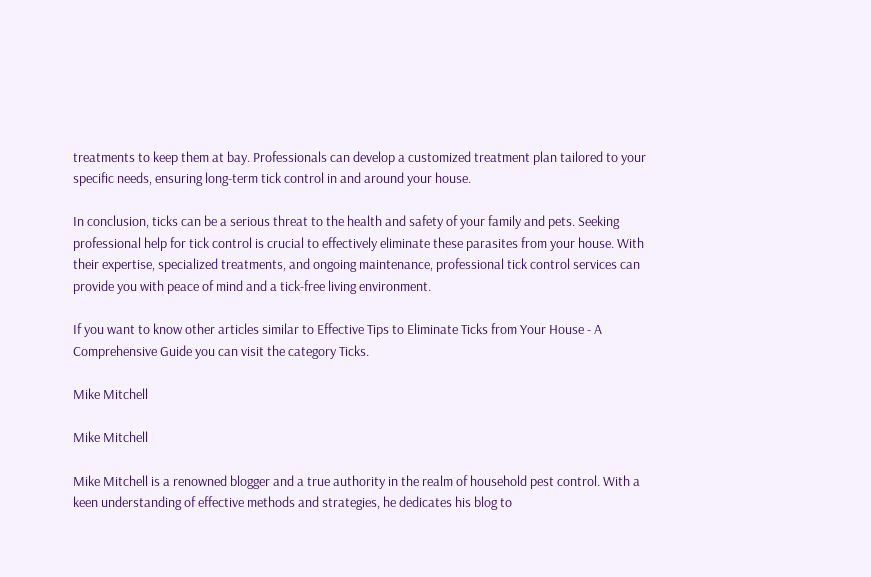treatments to keep them at bay. Professionals can develop a customized treatment plan tailored to your specific needs, ensuring long-term tick control in and around your house.

In conclusion, ticks can be a serious threat to the health and safety of your family and pets. Seeking professional help for tick control is crucial to effectively eliminate these parasites from your house. With their expertise, specialized treatments, and ongoing maintenance, professional tick control services can provide you with peace of mind and a tick-free living environment.

If you want to know other articles similar to Effective Tips to Eliminate Ticks from Your House - A Comprehensive Guide you can visit the category Ticks.

Mike Mitchell

Mike Mitchell

Mike Mitchell is a renowned blogger and a true authority in the realm of household pest control. With a keen understanding of effective methods and strategies, he dedicates his blog to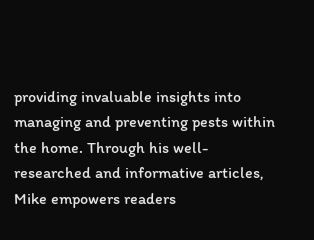providing invaluable insights into managing and preventing pests within the home. Through his well-researched and informative articles, Mike empowers readers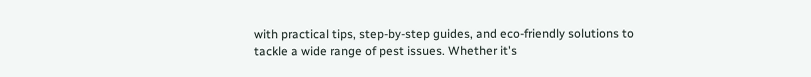with practical tips, step-by-step guides, and eco-friendly solutions to tackle a wide range of pest issues. Whether it's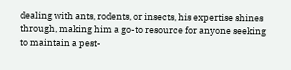dealing with ants, rodents, or insects, his expertise shines through, making him a go-to resource for anyone seeking to maintain a pest-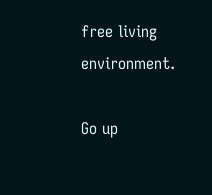free living environment.

Go up